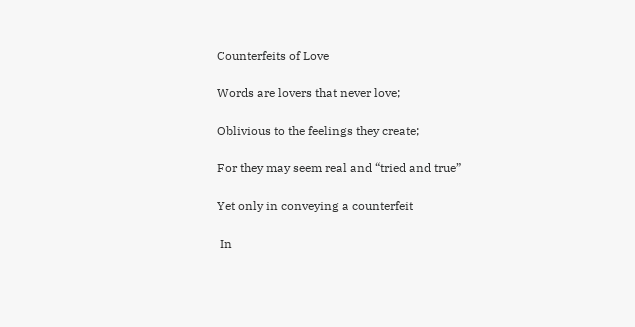Counterfeits of Love

Words are lovers that never love;

Oblivious to the feelings they create;

For they may seem real and “tried and true”

Yet only in conveying a counterfeit

 In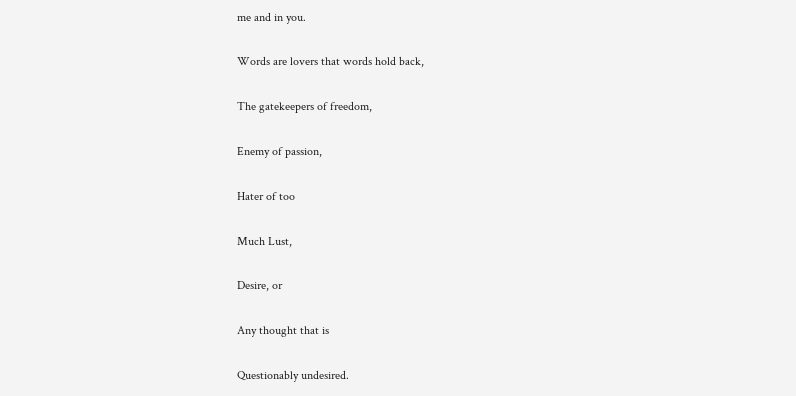me and in you.

Words are lovers that words hold back,

The gatekeepers of freedom,

Enemy of passion,

Hater of too

Much Lust,

Desire, or

Any thought that is

Questionably undesired.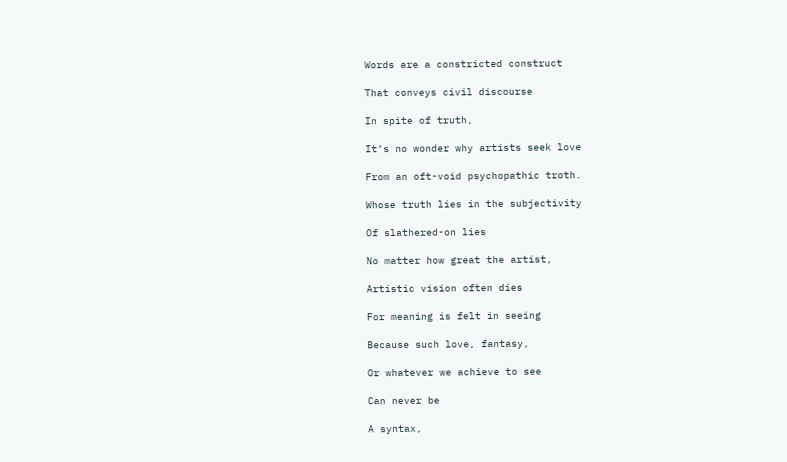Words are a constricted construct

That conveys civil discourse

In spite of truth,

It’s no wonder why artists seek love

From an oft-void psychopathic troth.

Whose truth lies in the subjectivity

Of slathered-on lies

No matter how great the artist,

Artistic vision often dies

For meaning is felt in seeing

Because such love, fantasy,

Or whatever we achieve to see

Can never be

A syntax,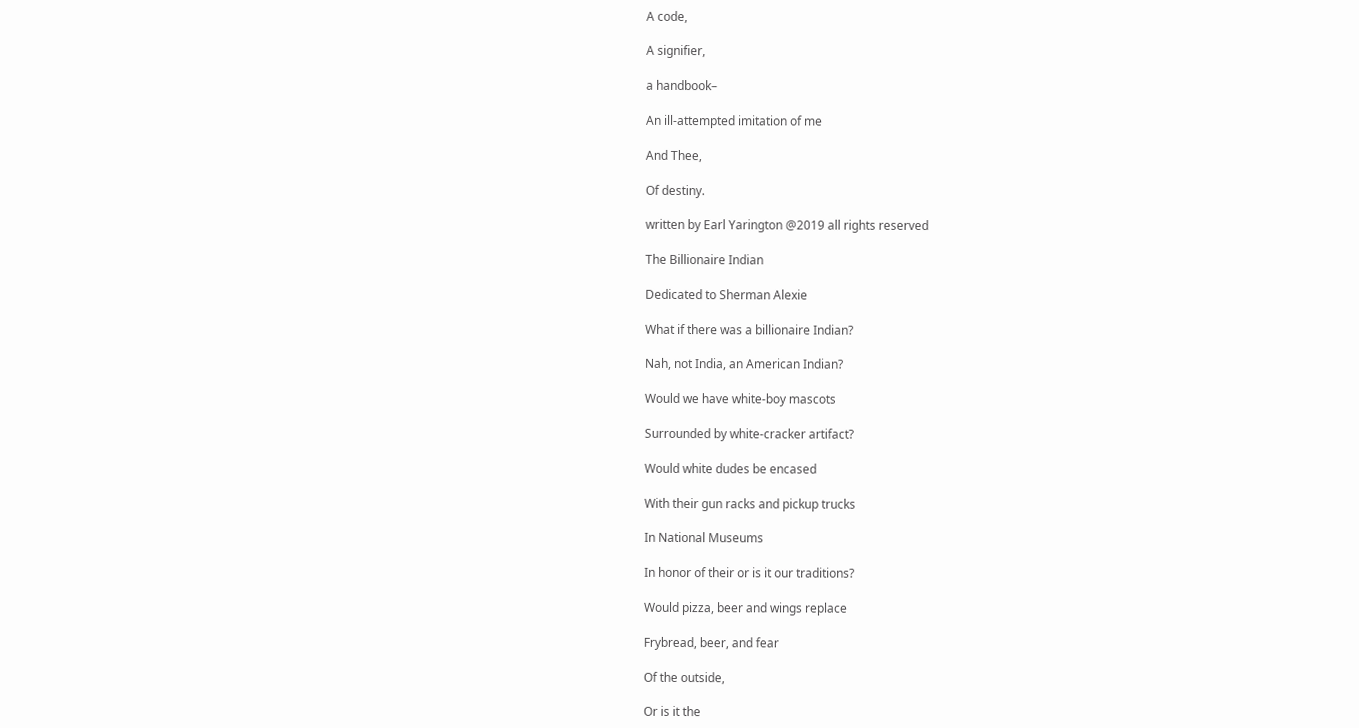A code,

A signifier,

a handbook–

An ill-attempted imitation of me

And Thee,

Of destiny.

written by Earl Yarington @2019 all rights reserved

The Billionaire Indian

Dedicated to Sherman Alexie

What if there was a billionaire Indian?

Nah, not India, an American Indian?

Would we have white-boy mascots

Surrounded by white-cracker artifact?

Would white dudes be encased

With their gun racks and pickup trucks

In National Museums

In honor of their or is it our traditions?

Would pizza, beer and wings replace

Frybread, beer, and fear

Of the outside,

Or is it the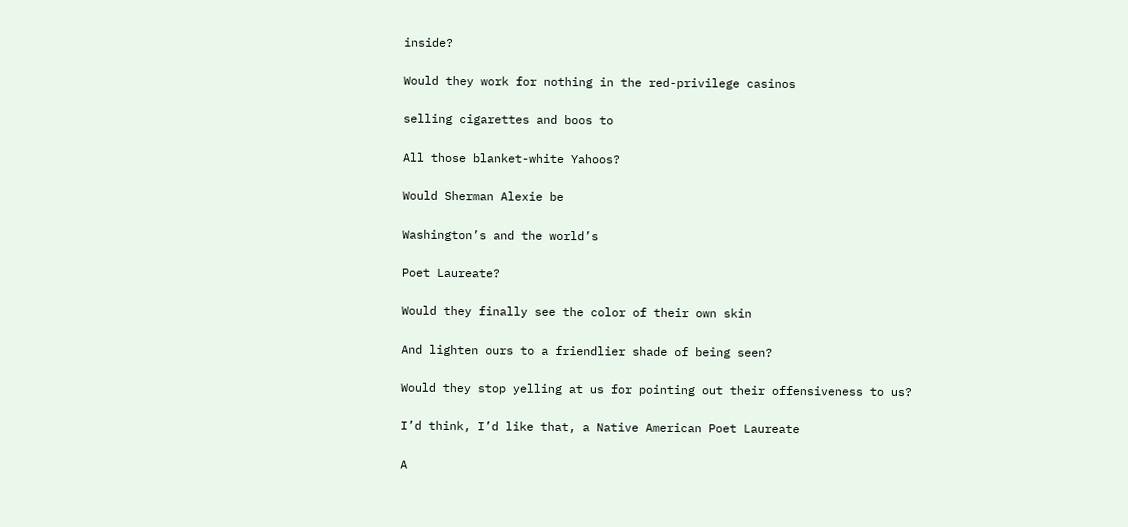inside?

Would they work for nothing in the red-privilege casinos

selling cigarettes and boos to

All those blanket-white Yahoos?

Would Sherman Alexie be

Washington’s and the world’s

Poet Laureate?

Would they finally see the color of their own skin

And lighten ours to a friendlier shade of being seen?

Would they stop yelling at us for pointing out their offensiveness to us?

I’d think, I’d like that, a Native American Poet Laureate

A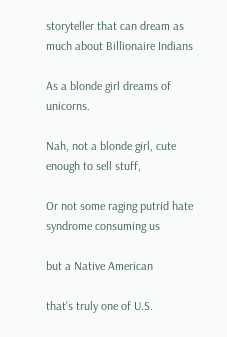storyteller that can dream as much about Billionaire Indians

As a blonde girl dreams of unicorns.

Nah, not a blonde girl, cute enough to sell stuff,

Or not some raging putrid hate syndrome consuming us

but a Native American

that’s truly one of U.S.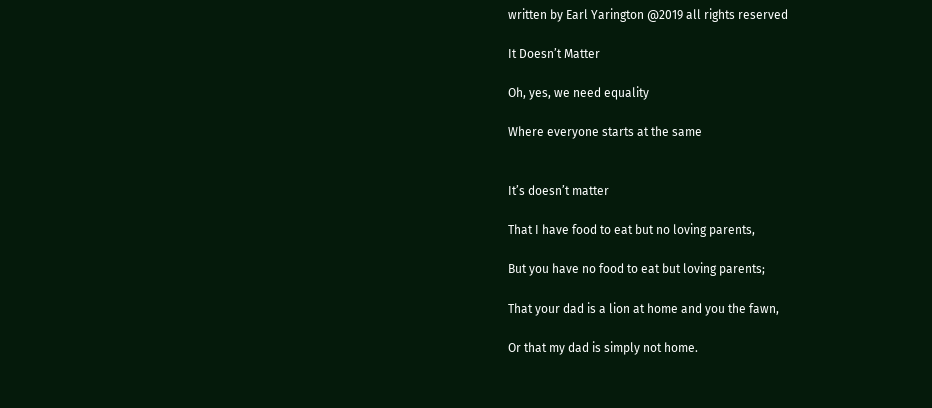written by Earl Yarington @2019 all rights reserved

It Doesn’t Matter

Oh, yes, we need equality

Where everyone starts at the same


It’s doesn’t matter

That I have food to eat but no loving parents,

But you have no food to eat but loving parents;

That your dad is a lion at home and you the fawn,

Or that my dad is simply not home.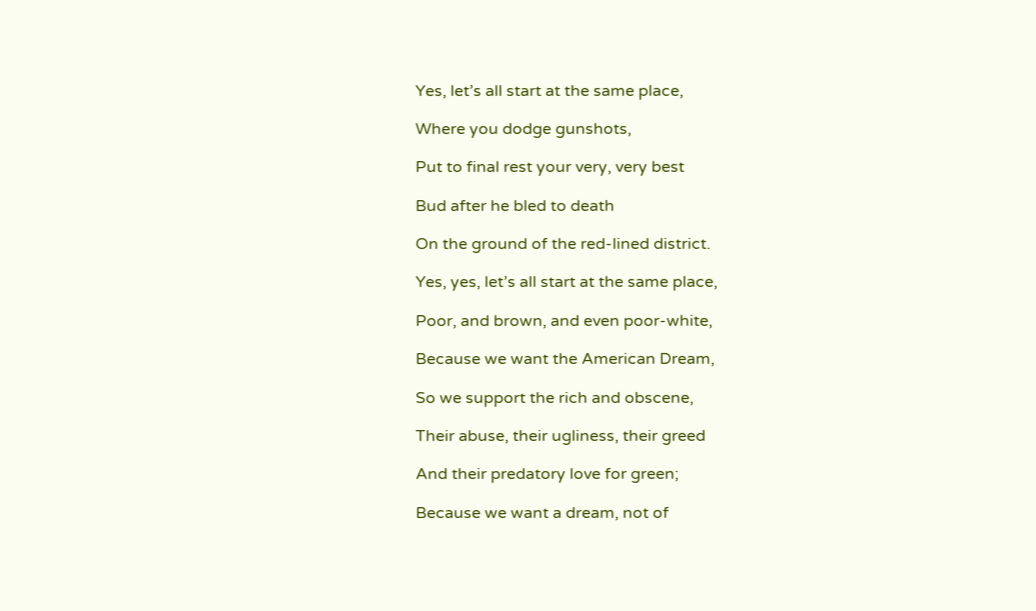Yes, let’s all start at the same place,

Where you dodge gunshots,

Put to final rest your very, very best

Bud after he bled to death

On the ground of the red-lined district.

Yes, yes, let’s all start at the same place,

Poor, and brown, and even poor-white,

Because we want the American Dream,

So we support the rich and obscene,

Their abuse, their ugliness, their greed

And their predatory love for green;

Because we want a dream, not of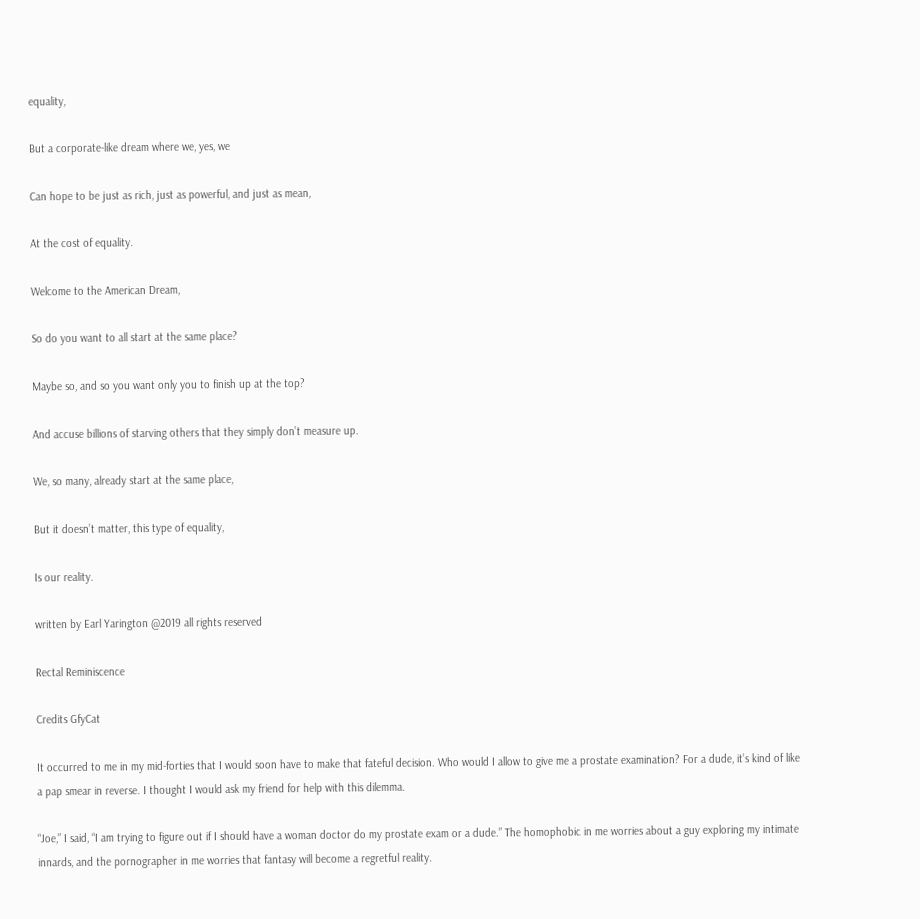equality,

But a corporate-like dream where we, yes, we

Can hope to be just as rich, just as powerful, and just as mean,

At the cost of equality.

Welcome to the American Dream,

So do you want to all start at the same place?

Maybe so, and so you want only you to finish up at the top?

And accuse billions of starving others that they simply don’t measure up.

We, so many, already start at the same place,

But it doesn’t matter, this type of equality,

Is our reality.

written by Earl Yarington @2019 all rights reserved

Rectal Reminiscence

Credits GfyCat

It occurred to me in my mid-forties that I would soon have to make that fateful decision. Who would I allow to give me a prostate examination? For a dude, it’s kind of like a pap smear in reverse. I thought I would ask my friend for help with this dilemma.

“Joe,” I said, “I am trying to figure out if I should have a woman doctor do my prostate exam or a dude.” The homophobic in me worries about a guy exploring my intimate innards, and the pornographer in me worries that fantasy will become a regretful reality.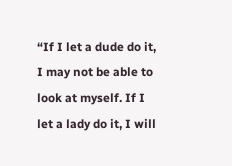“If I let a dude do it, I may not be able to look at myself. If I let a lady do it, I will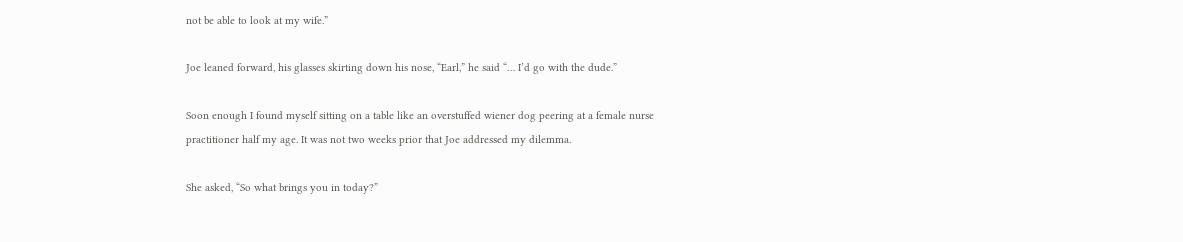not be able to look at my wife.”

Joe leaned forward, his glasses skirting down his nose, “Earl,” he said “… I’d go with the dude.”

Soon enough I found myself sitting on a table like an overstuffed wiener dog peering at a female nurse practitioner half my age. It was not two weeks prior that Joe addressed my dilemma.

She asked, “So what brings you in today?”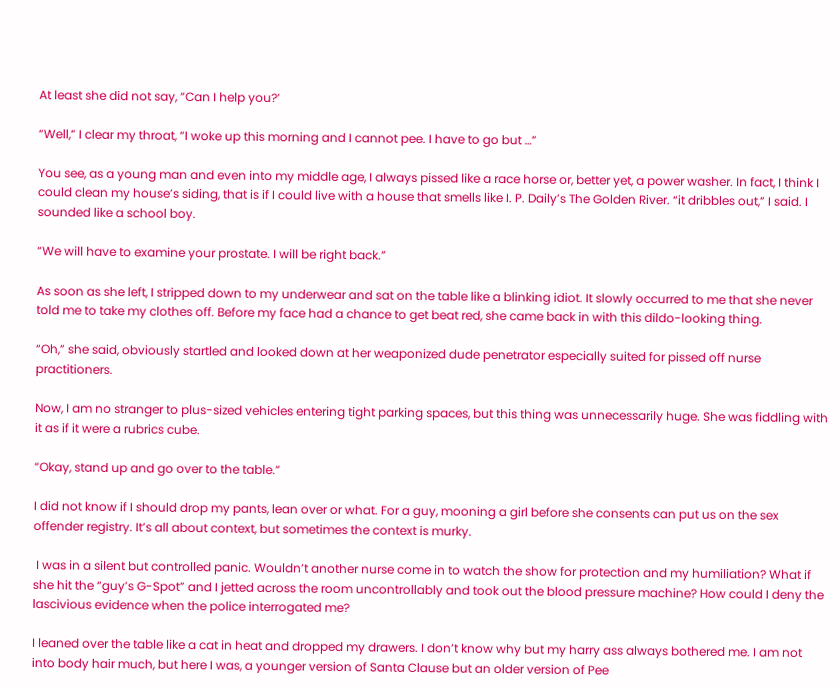At least she did not say, “Can I help you?’

“Well,” I clear my throat, “I woke up this morning and I cannot pee. I have to go but …”

You see, as a young man and even into my middle age, I always pissed like a race horse or, better yet, a power washer. In fact, I think I could clean my house’s siding, that is if I could live with a house that smells like I. P. Daily’s The Golden River. “it dribbles out,” I said. I sounded like a school boy.

“We will have to examine your prostate. I will be right back.”

As soon as she left, I stripped down to my underwear and sat on the table like a blinking idiot. It slowly occurred to me that she never told me to take my clothes off. Before my face had a chance to get beat red, she came back in with this dildo-looking thing.

“Oh,” she said, obviously startled and looked down at her weaponized dude penetrator especially suited for pissed off nurse practitioners.

Now, I am no stranger to plus-sized vehicles entering tight parking spaces, but this thing was unnecessarily huge. She was fiddling with it as if it were a rubrics cube.

“Okay, stand up and go over to the table.”

I did not know if I should drop my pants, lean over or what. For a guy, mooning a girl before she consents can put us on the sex offender registry. It’s all about context, but sometimes the context is murky.

 I was in a silent but controlled panic. Wouldn’t another nurse come in to watch the show for protection and my humiliation? What if she hit the “guy’s G-Spot” and I jetted across the room uncontrollably and took out the blood pressure machine? How could I deny the lascivious evidence when the police interrogated me?

I leaned over the table like a cat in heat and dropped my drawers. I don’t know why but my harry ass always bothered me. I am not into body hair much, but here I was, a younger version of Santa Clause but an older version of Pee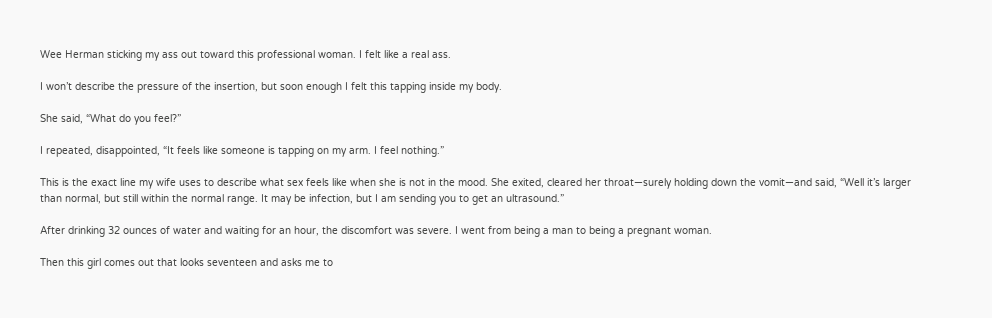Wee Herman sticking my ass out toward this professional woman. I felt like a real ass.

I won’t describe the pressure of the insertion, but soon enough I felt this tapping inside my body.

She said, “What do you feel?”

I repeated, disappointed, “It feels like someone is tapping on my arm. I feel nothing.”

This is the exact line my wife uses to describe what sex feels like when she is not in the mood. She exited, cleared her throat—surely holding down the vomit—and said, “Well it’s larger than normal, but still within the normal range. It may be infection, but I am sending you to get an ultrasound.”

After drinking 32 ounces of water and waiting for an hour, the discomfort was severe. I went from being a man to being a pregnant woman.

Then this girl comes out that looks seventeen and asks me to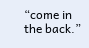“come in the back.”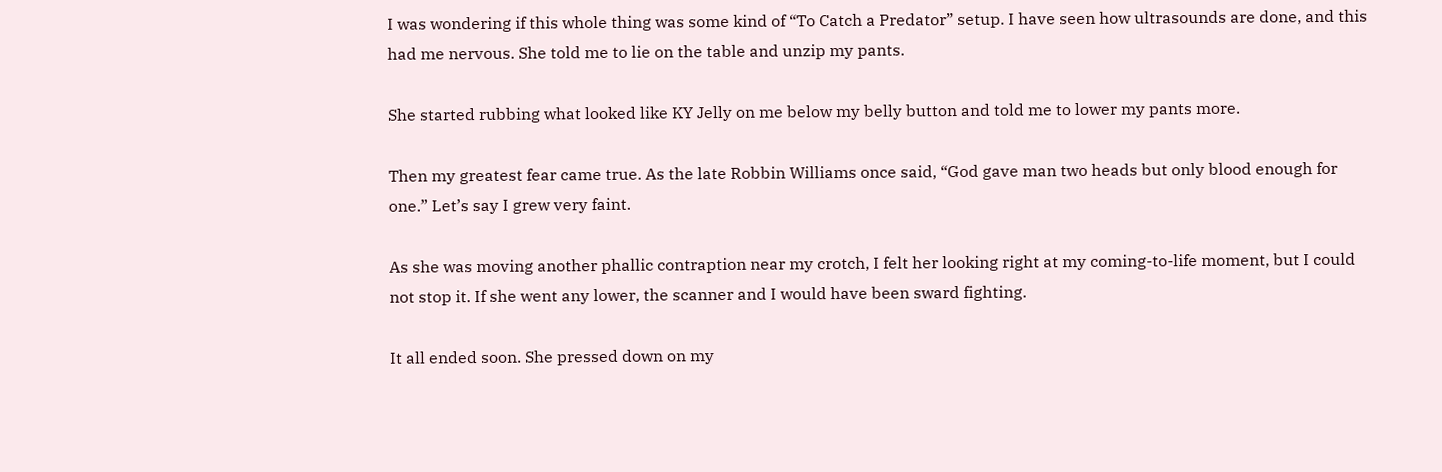I was wondering if this whole thing was some kind of “To Catch a Predator” setup. I have seen how ultrasounds are done, and this had me nervous. She told me to lie on the table and unzip my pants.

She started rubbing what looked like KY Jelly on me below my belly button and told me to lower my pants more.

Then my greatest fear came true. As the late Robbin Williams once said, “God gave man two heads but only blood enough for one.” Let’s say I grew very faint.

As she was moving another phallic contraption near my crotch, I felt her looking right at my coming-to-life moment, but I could not stop it. If she went any lower, the scanner and I would have been sward fighting.

It all ended soon. She pressed down on my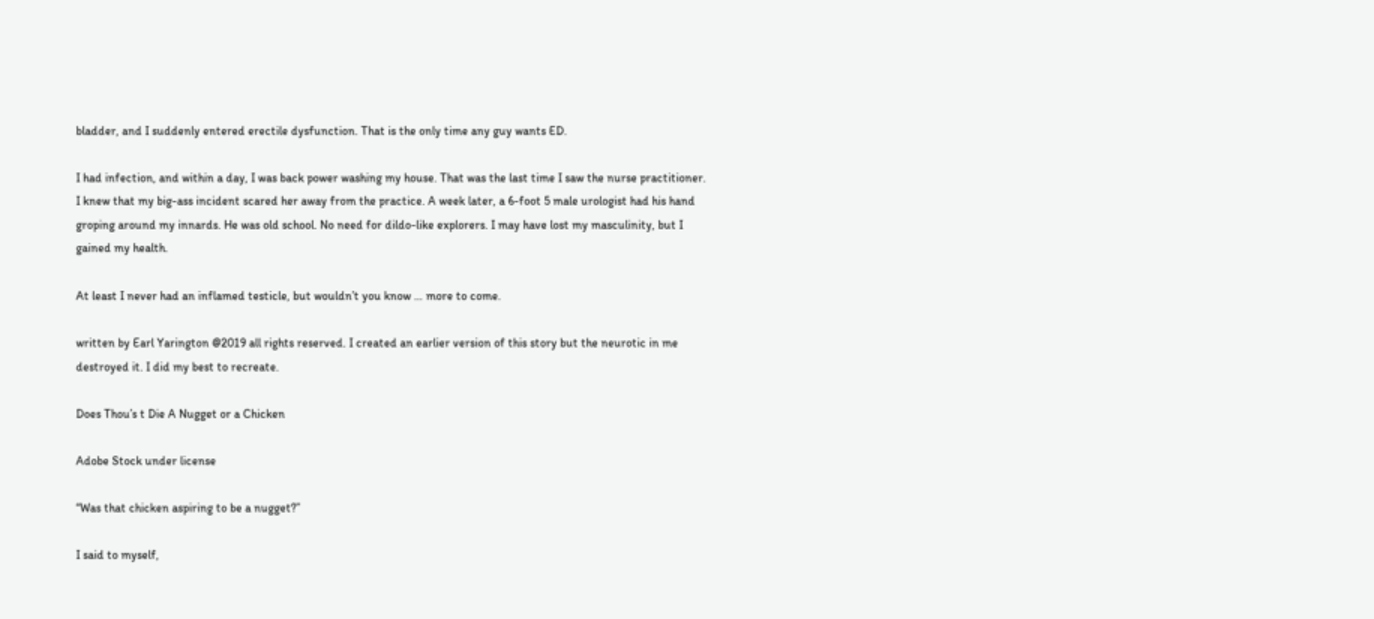bladder, and I suddenly entered erectile dysfunction. That is the only time any guy wants ED.

I had infection, and within a day, I was back power washing my house. That was the last time I saw the nurse practitioner. I knew that my big-ass incident scared her away from the practice. A week later, a 6-foot 5 male urologist had his hand groping around my innards. He was old school. No need for dildo-like explorers. I may have lost my masculinity, but I gained my health.

At least I never had an inflamed testicle, but wouldn’t you know … more to come.

written by Earl Yarington @2019 all rights reserved. I created an earlier version of this story but the neurotic in me destroyed it. I did my best to recreate.

Does Thou’s t Die A Nugget or a Chicken

Adobe Stock under license

“Was that chicken aspiring to be a nugget?”

I said to myself,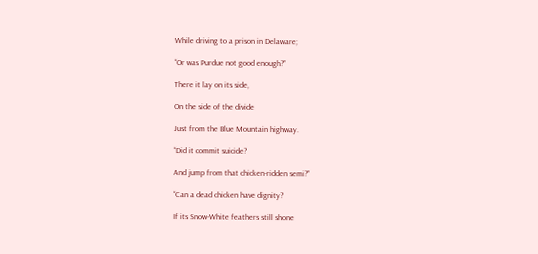While driving to a prison in Delaware;

“Or was Purdue not good enough?”

There it lay on its side,

On the side of the divide

Just from the Blue Mountain highway.

“Did it commit suicide?

And jump from that chicken-ridden semi?”

“Can a dead chicken have dignity?

If its Snow-White feathers still shone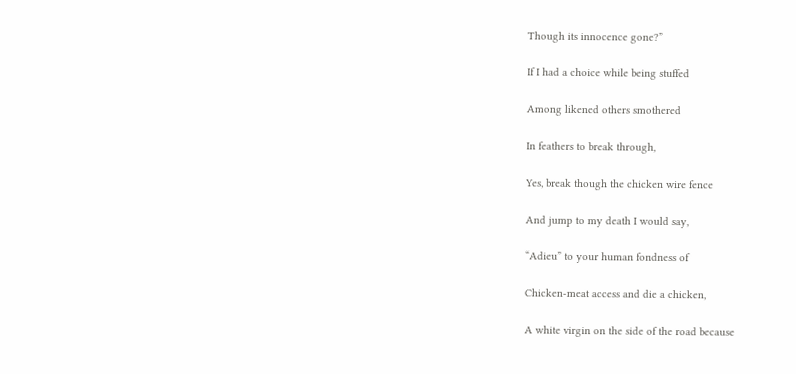Though its innocence gone?”

If I had a choice while being stuffed

Among likened others smothered

In feathers to break through,

Yes, break though the chicken wire fence

And jump to my death I would say,

“Adieu” to your human fondness of

Chicken-meat access and die a chicken,

A white virgin on the side of the road because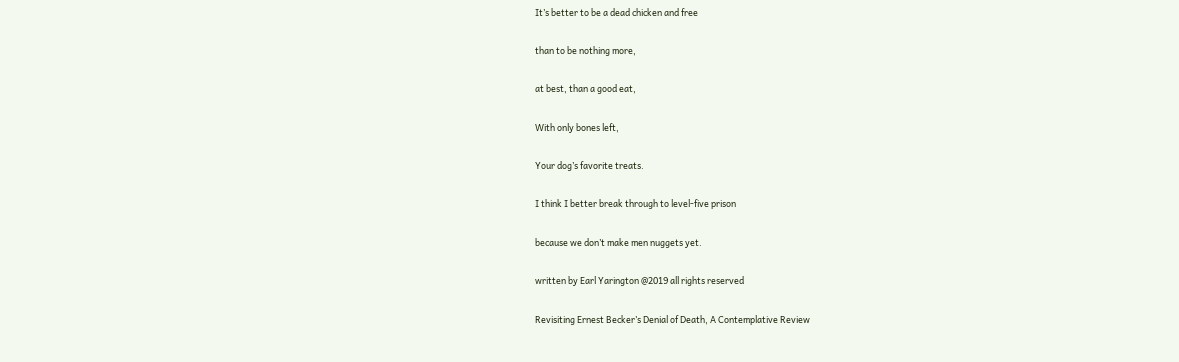It’s better to be a dead chicken and free

than to be nothing more,

at best, than a good eat,

With only bones left,

Your dog’s favorite treats.

I think I better break through to level-five prison

because we don’t make men nuggets yet.

written by Earl Yarington @2019 all rights reserved

Revisiting Ernest Becker’s Denial of Death, A Contemplative Review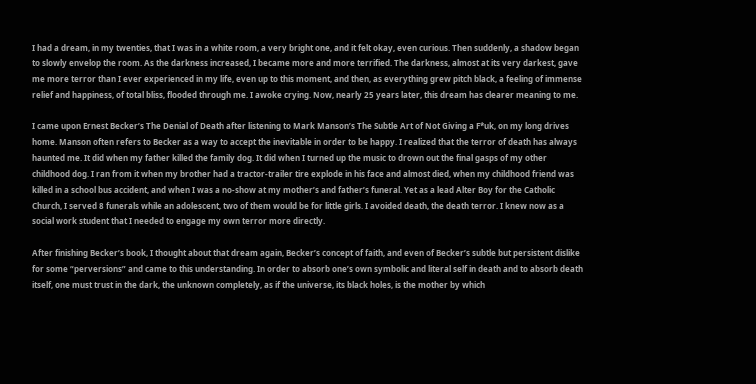I had a dream, in my twenties, that I was in a white room, a very bright one, and it felt okay, even curious. Then suddenly, a shadow began to slowly envelop the room. As the darkness increased, I became more and more terrified. The darkness, almost at its very darkest, gave me more terror than I ever experienced in my life, even up to this moment, and then, as everything grew pitch black, a feeling of immense relief and happiness, of total bliss, flooded through me. I awoke crying. Now, nearly 25 years later, this dream has clearer meaning to me.

I came upon Ernest Becker’s The Denial of Death after listening to Mark Manson’s The Subtle Art of Not Giving a F*uk, on my long drives home. Manson often refers to Becker as a way to accept the inevitable in order to be happy. I realized that the terror of death has always haunted me. It did when my father killed the family dog. It did when I turned up the music to drown out the final gasps of my other childhood dog. I ran from it when my brother had a tractor-trailer tire explode in his face and almost died, when my childhood friend was killed in a school bus accident, and when I was a no-show at my mother’s and father’s funeral. Yet as a lead Alter Boy for the Catholic Church, I served 8 funerals while an adolescent, two of them would be for little girls. I avoided death, the death terror. I knew now as a social work student that I needed to engage my own terror more directly.

After finishing Becker’s book, I thought about that dream again, Becker’s concept of faith, and even of Becker’s subtle but persistent dislike for some “perversions” and came to this understanding. In order to absorb one’s own symbolic and literal self in death and to absorb death itself, one must trust in the dark, the unknown completely, as if the universe, its black holes, is the mother by which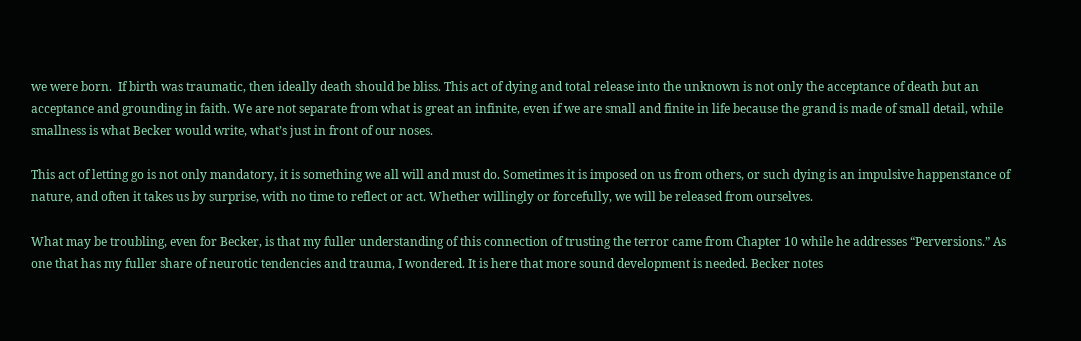we were born.  If birth was traumatic, then ideally death should be bliss. This act of dying and total release into the unknown is not only the acceptance of death but an acceptance and grounding in faith. We are not separate from what is great an infinite, even if we are small and finite in life because the grand is made of small detail, while smallness is what Becker would write, what’s just in front of our noses.

This act of letting go is not only mandatory, it is something we all will and must do. Sometimes it is imposed on us from others, or such dying is an impulsive happenstance of nature, and often it takes us by surprise, with no time to reflect or act. Whether willingly or forcefully, we will be released from ourselves.

What may be troubling, even for Becker, is that my fuller understanding of this connection of trusting the terror came from Chapter 10 while he addresses “Perversions.” As one that has my fuller share of neurotic tendencies and trauma, I wondered. It is here that more sound development is needed. Becker notes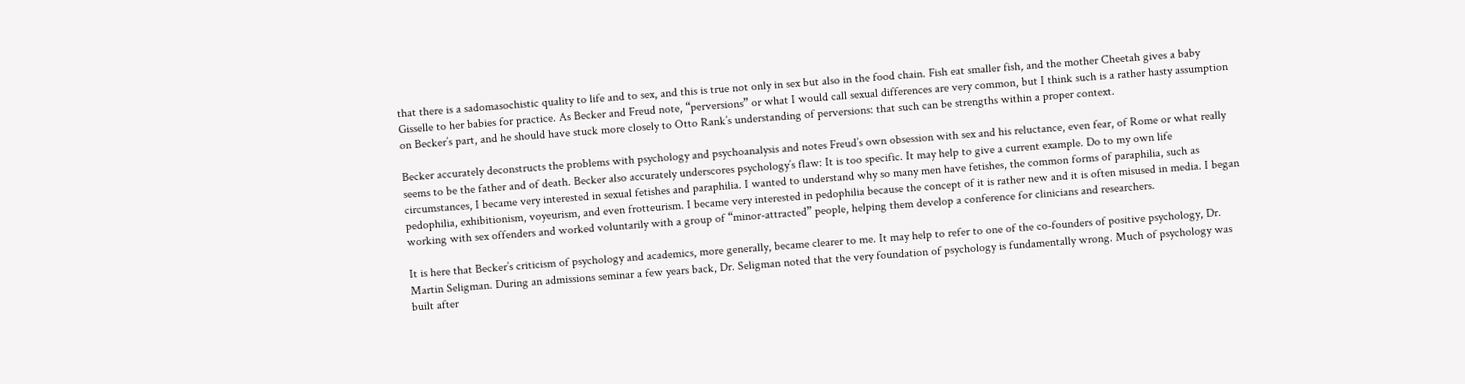that there is a sadomasochistic quality to life and to sex, and this is true not only in sex but also in the food chain. Fish eat smaller fish, and the mother Cheetah gives a baby Gisselle to her babies for practice. As Becker and Freud note, “perversions” or what I would call sexual differences are very common, but I think such is a rather hasty assumption on Becker’s part, and he should have stuck more closely to Otto Rank’s understanding of perversions: that such can be strengths within a proper context.

Becker accurately deconstructs the problems with psychology and psychoanalysis and notes Freud’s own obsession with sex and his reluctance, even fear, of Rome or what really seems to be the father and of death. Becker also accurately underscores psychology’s flaw: It is too specific. It may help to give a current example. Do to my own life circumstances, I became very interested in sexual fetishes and paraphilia. I wanted to understand why so many men have fetishes, the common forms of paraphilia, such as pedophilia, exhibitionism, voyeurism, and even frotteurism. I became very interested in pedophilia because the concept of it is rather new and it is often misused in media. I began working with sex offenders and worked voluntarily with a group of “minor-attracted” people, helping them develop a conference for clinicians and researchers.

It is here that Becker’s criticism of psychology and academics, more generally, became clearer to me. It may help to refer to one of the co-founders of positive psychology, Dr. Martin Seligman. During an admissions seminar a few years back, Dr. Seligman noted that the very foundation of psychology is fundamentally wrong. Much of psychology was built after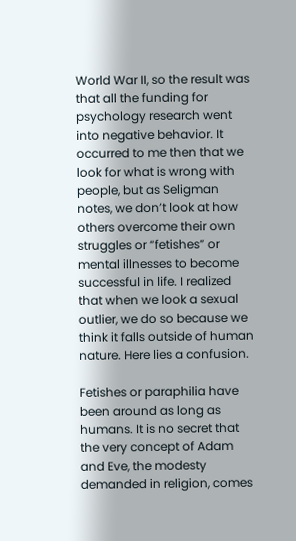World War II, so the result was that all the funding for psychology research went into negative behavior. It occurred to me then that we look for what is wrong with people, but as Seligman notes, we don’t look at how others overcome their own struggles or “fetishes” or mental illnesses to become successful in life. I realized that when we look a sexual outlier, we do so because we think it falls outside of human nature. Here lies a confusion.

Fetishes or paraphilia have been around as long as humans. It is no secret that the very concept of Adam and Eve, the modesty demanded in religion, comes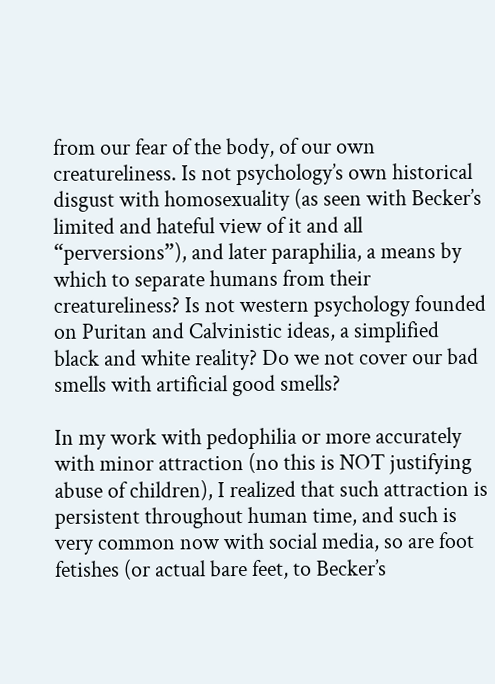from our fear of the body, of our own creatureliness. Is not psychology’s own historical disgust with homosexuality (as seen with Becker’s limited and hateful view of it and all “perversions”), and later paraphilia, a means by which to separate humans from their creatureliness? Is not western psychology founded on Puritan and Calvinistic ideas, a simplified black and white reality? Do we not cover our bad smells with artificial good smells?

In my work with pedophilia or more accurately with minor attraction (no this is NOT justifying abuse of children), I realized that such attraction is persistent throughout human time, and such is very common now with social media, so are foot fetishes (or actual bare feet, to Becker’s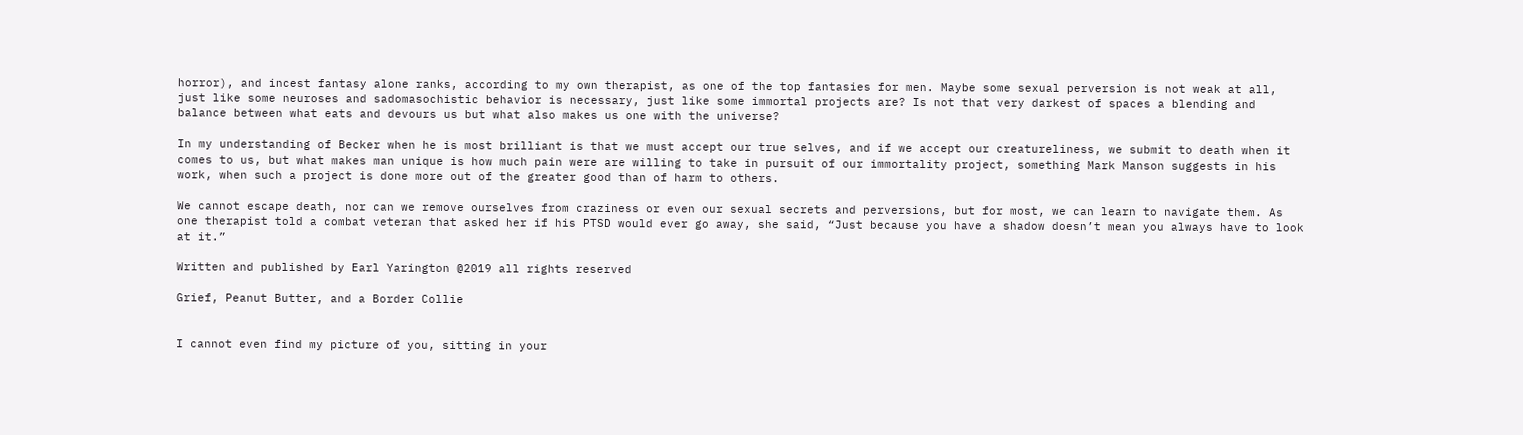horror), and incest fantasy alone ranks, according to my own therapist, as one of the top fantasies for men. Maybe some sexual perversion is not weak at all, just like some neuroses and sadomasochistic behavior is necessary, just like some immortal projects are? Is not that very darkest of spaces a blending and balance between what eats and devours us but what also makes us one with the universe?

In my understanding of Becker when he is most brilliant is that we must accept our true selves, and if we accept our creatureliness, we submit to death when it comes to us, but what makes man unique is how much pain were are willing to take in pursuit of our immortality project, something Mark Manson suggests in his work, when such a project is done more out of the greater good than of harm to others.

We cannot escape death, nor can we remove ourselves from craziness or even our sexual secrets and perversions, but for most, we can learn to navigate them. As one therapist told a combat veteran that asked her if his PTSD would ever go away, she said, “Just because you have a shadow doesn’t mean you always have to look at it.”

Written and published by Earl Yarington @2019 all rights reserved

Grief, Peanut Butter, and a Border Collie


I cannot even find my picture of you, sitting in your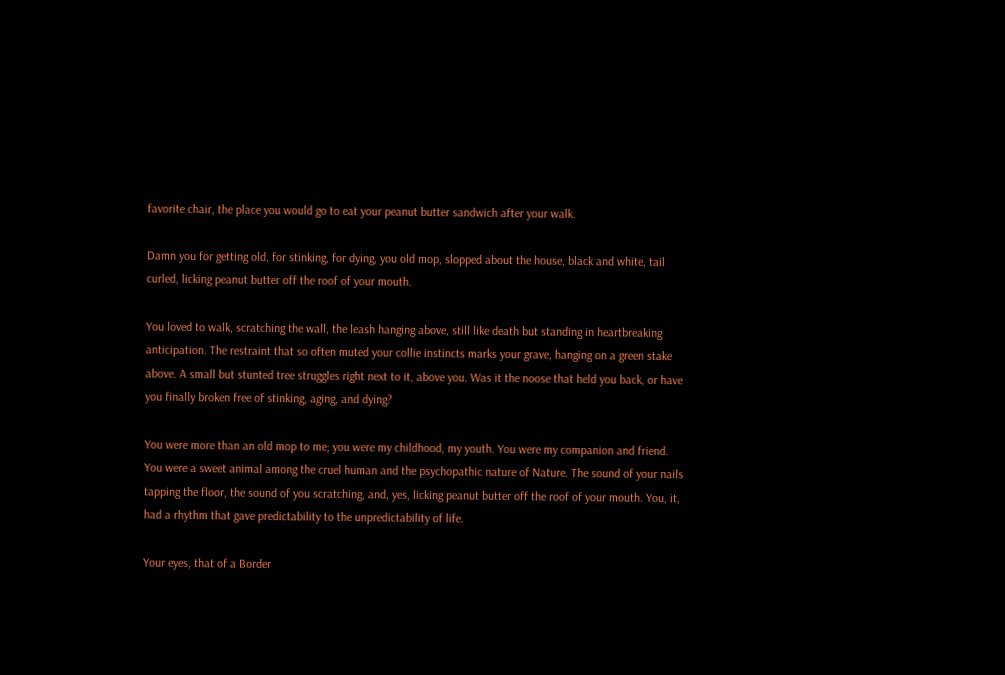favorite chair, the place you would go to eat your peanut butter sandwich after your walk.

Damn you for getting old, for stinking, for dying, you old mop, slopped about the house, black and white, tail curled, licking peanut butter off the roof of your mouth.

You loved to walk, scratching the wall, the leash hanging above, still like death but standing in heartbreaking anticipation. The restraint that so often muted your collie instincts marks your grave, hanging on a green stake above. A small but stunted tree struggles right next to it, above you. Was it the noose that held you back, or have you finally broken free of stinking, aging, and dying?

You were more than an old mop to me; you were my childhood, my youth. You were my companion and friend. You were a sweet animal among the cruel human and the psychopathic nature of Nature. The sound of your nails tapping the floor, the sound of you scratching, and, yes, licking peanut butter off the roof of your mouth. You, it, had a rhythm that gave predictability to the unpredictability of life.

Your eyes, that of a Border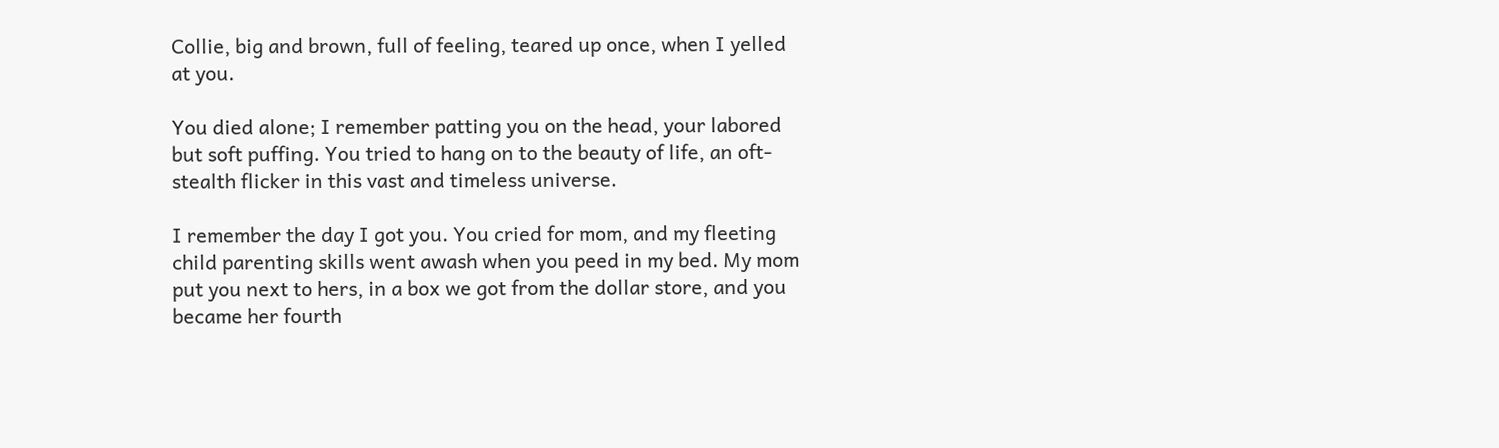Collie, big and brown, full of feeling, teared up once, when I yelled at you.

You died alone; I remember patting you on the head, your labored but soft puffing. You tried to hang on to the beauty of life, an oft-stealth flicker in this vast and timeless universe.

I remember the day I got you. You cried for mom, and my fleeting child parenting skills went awash when you peed in my bed. My mom put you next to hers, in a box we got from the dollar store, and you became her fourth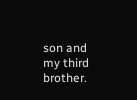son and my third brother.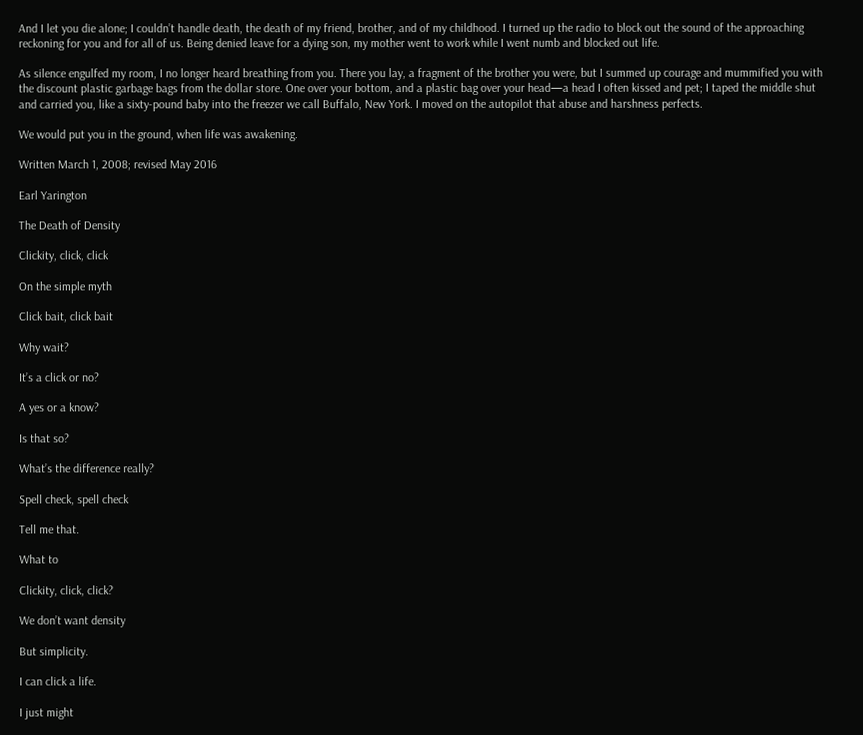And I let you die alone; I couldn’t handle death, the death of my friend, brother, and of my childhood. I turned up the radio to block out the sound of the approaching reckoning for you and for all of us. Being denied leave for a dying son, my mother went to work while I went numb and blocked out life.

As silence engulfed my room, I no longer heard breathing from you. There you lay, a fragment of the brother you were, but I summed up courage and mummified you with the discount plastic garbage bags from the dollar store. One over your bottom, and a plastic bag over your head—a head I often kissed and pet; I taped the middle shut and carried you, like a sixty-pound baby into the freezer we call Buffalo, New York. I moved on the autopilot that abuse and harshness perfects.

We would put you in the ground, when life was awakening.

Written March 1, 2008; revised May 2016

Earl Yarington

The Death of Density

Clickity, click, click

On the simple myth

Click bait, click bait

Why wait?

It’s a click or no?

A yes or a know?

Is that so?

What’s the difference really?

Spell check, spell check

Tell me that.

What to

Clickity, click, click?

We don’t want density

But simplicity.

I can click a life.

I just might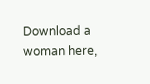Download a woman here,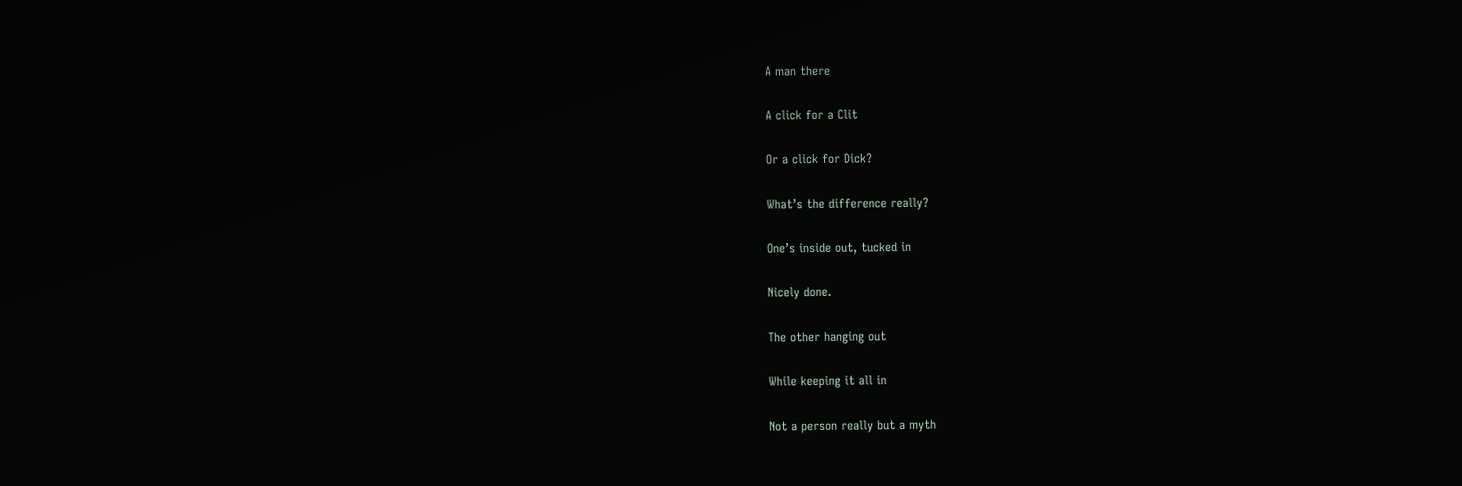A man there

A click for a Clit

Or a click for Dick?

What’s the difference really?

One’s inside out, tucked in

Nicely done.

The other hanging out

While keeping it all in

Not a person really but a myth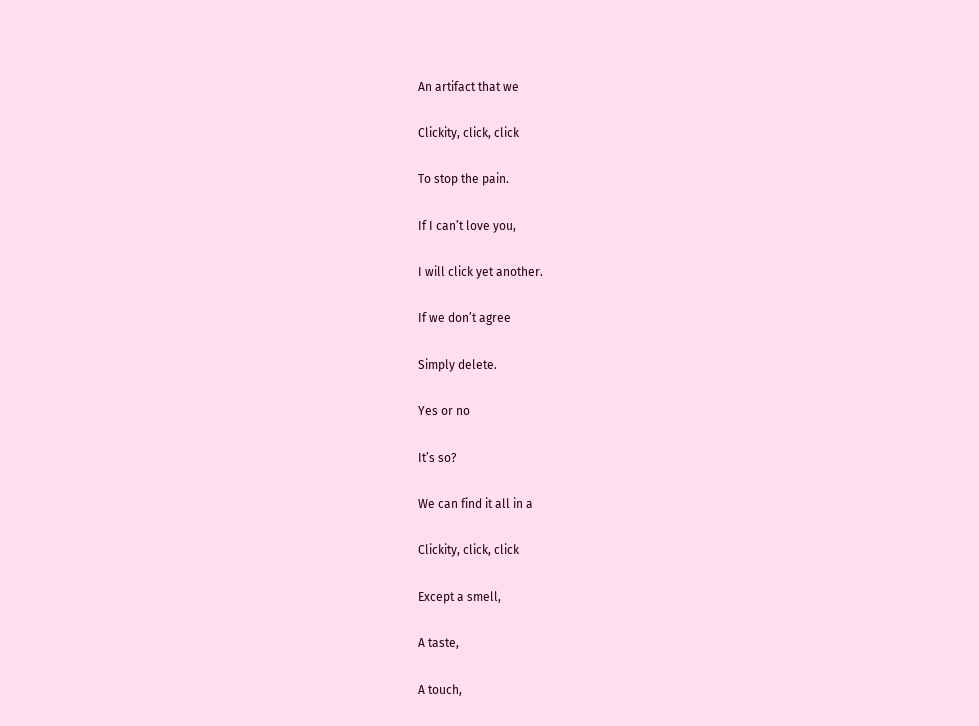An artifact that we

Clickity, click, click

To stop the pain.

If I can’t love you,

I will click yet another.

If we don’t agree

Simply delete.

Yes or no

It’s so?

We can find it all in a

Clickity, click, click

Except a smell,

A taste,

A touch,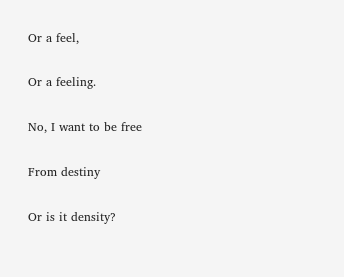Or a feel,

Or a feeling.

No, I want to be free

From destiny

Or is it density?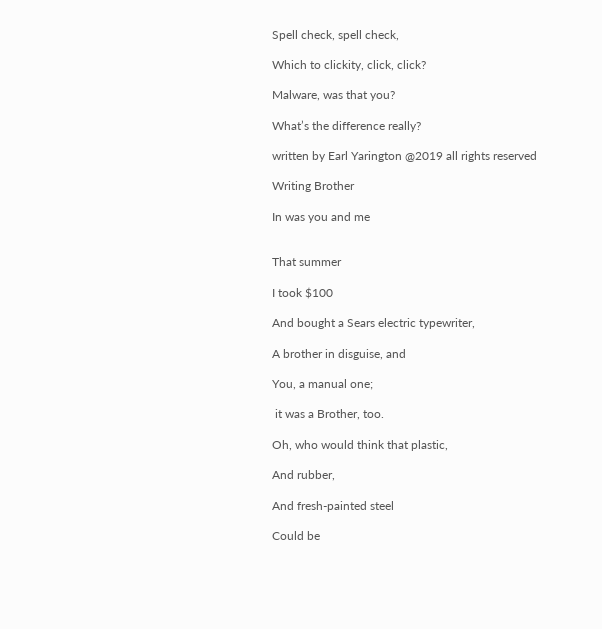Spell check, spell check,

Which to clickity, click, click?

Malware, was that you?

What’s the difference really?

written by Earl Yarington @2019 all rights reserved

Writing Brother

In was you and me


That summer

I took $100

And bought a Sears electric typewriter,

A brother in disguise, and

You, a manual one;

 it was a Brother, too.

Oh, who would think that plastic,

And rubber,

And fresh-painted steel

Could be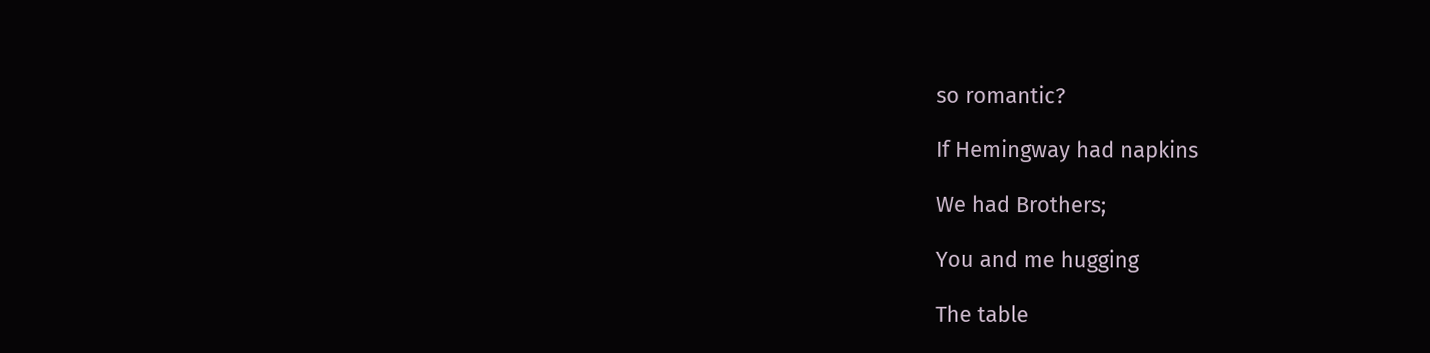so romantic?

If Hemingway had napkins

We had Brothers;

You and me hugging

The table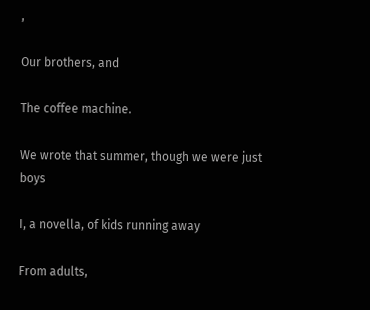,

Our brothers, and

The coffee machine.

We wrote that summer, though we were just boys

I, a novella, of kids running away

From adults,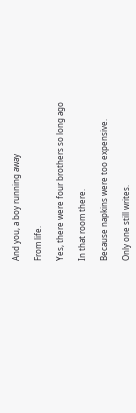And you, a boy running away

From life.

Yes, there were four brothers so long ago

In that room there.

Because napkins were too expensive.

Only one still writes.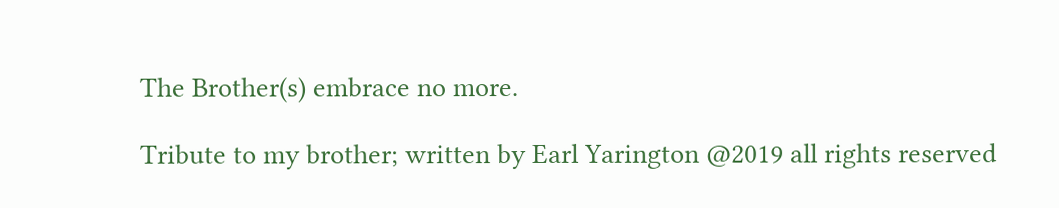The Brother(s) embrace no more.

Tribute to my brother; written by Earl Yarington @2019 all rights reserved